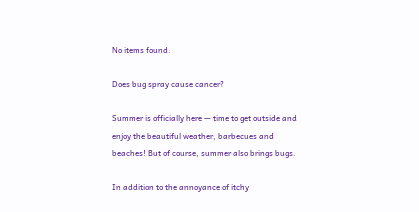No items found.

Does bug spray cause cancer?

Summer is officially here — time to get outside and enjoy the beautiful weather, barbecues and beaches! But of course, summer also brings bugs.

In addition to the annoyance of itchy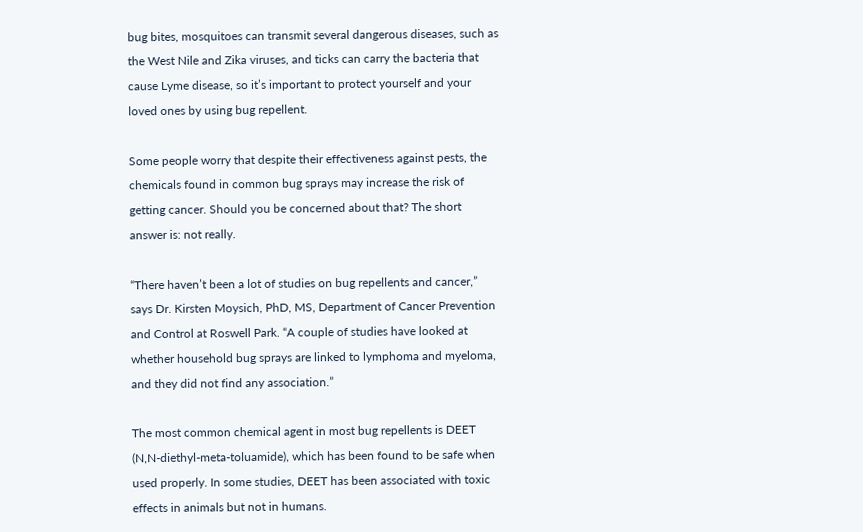bug bites, mosquitoes can transmit several dangerous diseases, such as the West Nile and Zika viruses, and ticks can carry the bacteria that cause Lyme disease, so it’s important to protect yourself and your loved ones by using bug repellent.

Some people worry that despite their effectiveness against pests, the chemicals found in common bug sprays may increase the risk of getting cancer. Should you be concerned about that? The short answer is: not really.

“There haven’t been a lot of studies on bug repellents and cancer,” says Dr. Kirsten Moysich, PhD, MS, Department of Cancer Prevention and Control at Roswell Park. “A couple of studies have looked at whether household bug sprays are linked to lymphoma and myeloma, and they did not find any association.”

The most common chemical agent in most bug repellents is DEET (N,N-diethyl-meta-toluamide), which has been found to be safe when used properly. In some studies, DEET has been associated with toxic effects in animals but not in humans.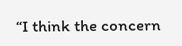“I think the concern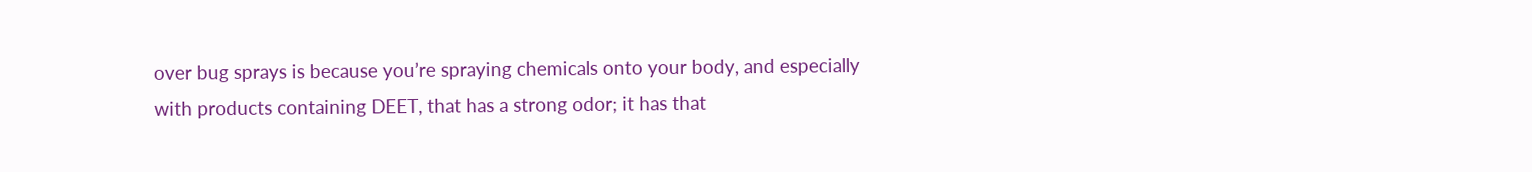over bug sprays is because you’re spraying chemicals onto your body, and especially with products containing DEET, that has a strong odor; it has that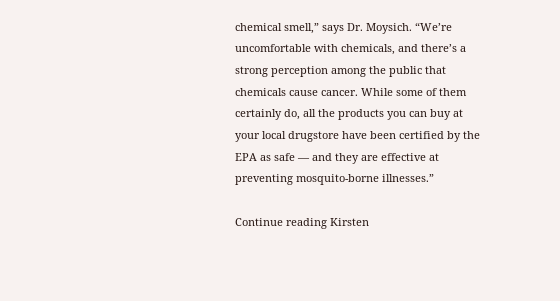chemical smell,” says Dr. Moysich. “We’re uncomfortable with chemicals, and there’s a strong perception among the public that chemicals cause cancer. While some of them certainly do, all the products you can buy at your local drugstore have been certified by the EPA as safe — and they are effective at preventing mosquito-borne illnesses.”

Continue reading Kirsten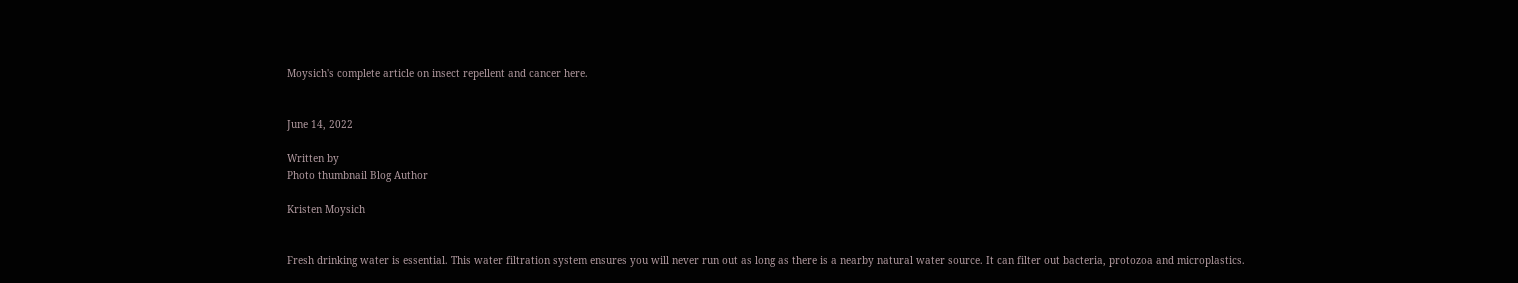Moysich's complete article on insect repellent and cancer here.


June 14, 2022

Written by
Photo thumbnail Blog Author

Kristen Moysich


Fresh drinking water is essential. This water filtration system ensures you will never run out as long as there is a nearby natural water source. It can filter out bacteria, protozoa and microplastics.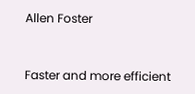Allen Foster


Faster and more efficient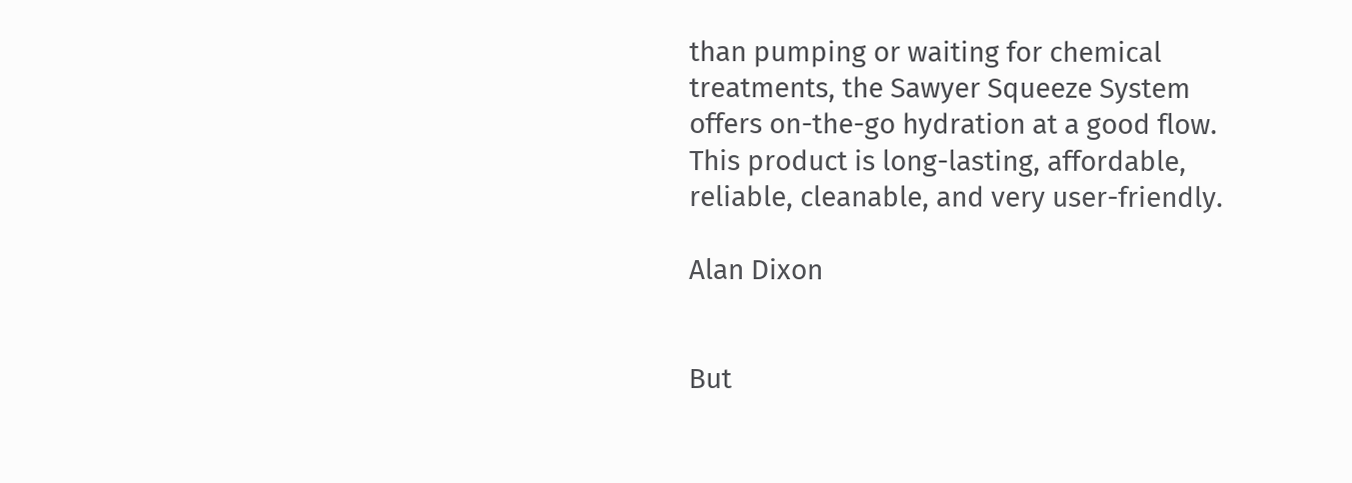than pumping or waiting for chemical treatments, the Sawyer Squeeze System offers on-the-go hydration at a good flow. This product is long-lasting, affordable, reliable, cleanable, and very user-friendly.

Alan Dixon


But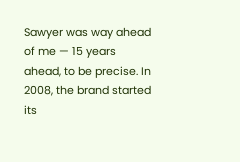Sawyer was way ahead of me — 15 years ahead, to be precise. In 2008, the brand started its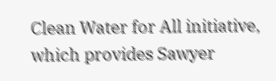Clean Water for All initiative, which provides Sawyer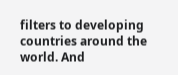filters to developing countries around the world. And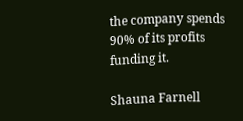the company spends 90% of its profits funding it.

Shauna Farnell